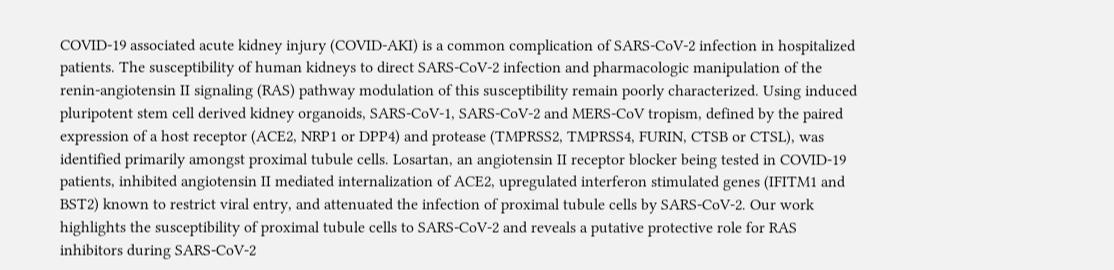COVID-19 associated acute kidney injury (COVID-AKI) is a common complication of SARS-CoV-2 infection in hospitalized patients. The susceptibility of human kidneys to direct SARS-CoV-2 infection and pharmacologic manipulation of the renin-angiotensin II signaling (RAS) pathway modulation of this susceptibility remain poorly characterized. Using induced pluripotent stem cell derived kidney organoids, SARS-CoV-1, SARS-CoV-2 and MERS-CoV tropism, defined by the paired expression of a host receptor (ACE2, NRP1 or DPP4) and protease (TMPRSS2, TMPRSS4, FURIN, CTSB or CTSL), was identified primarily amongst proximal tubule cells. Losartan, an angiotensin II receptor blocker being tested in COVID-19 patients, inhibited angiotensin II mediated internalization of ACE2, upregulated interferon stimulated genes (IFITM1 and BST2) known to restrict viral entry, and attenuated the infection of proximal tubule cells by SARS-CoV-2. Our work highlights the susceptibility of proximal tubule cells to SARS-CoV-2 and reveals a putative protective role for RAS inhibitors during SARS-CoV-2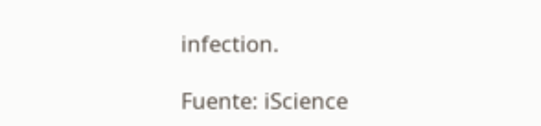infection.

Fuente: iScience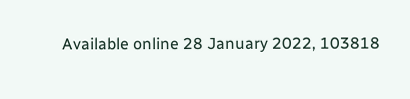Available online 28 January 2022, 103818